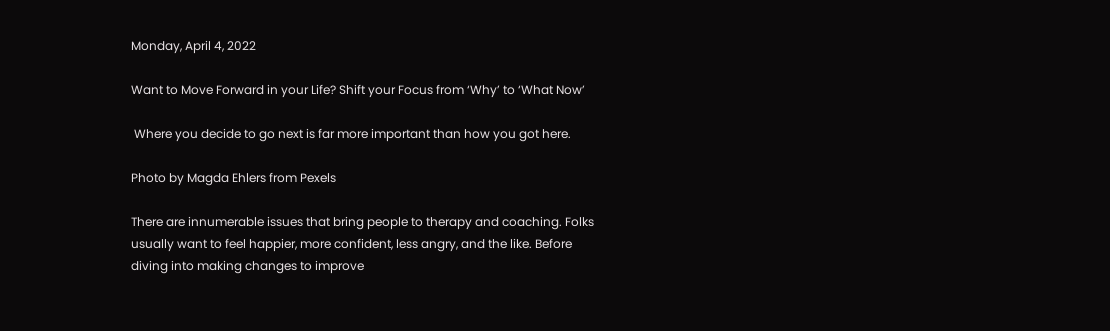Monday, April 4, 2022

Want to Move Forward in your Life? Shift your Focus from ‘Why’ to ‘What Now’

 Where you decide to go next is far more important than how you got here.

Photo by Magda Ehlers from Pexels

There are innumerable issues that bring people to therapy and coaching. Folks usually want to feel happier, more confident, less angry, and the like. Before diving into making changes to improve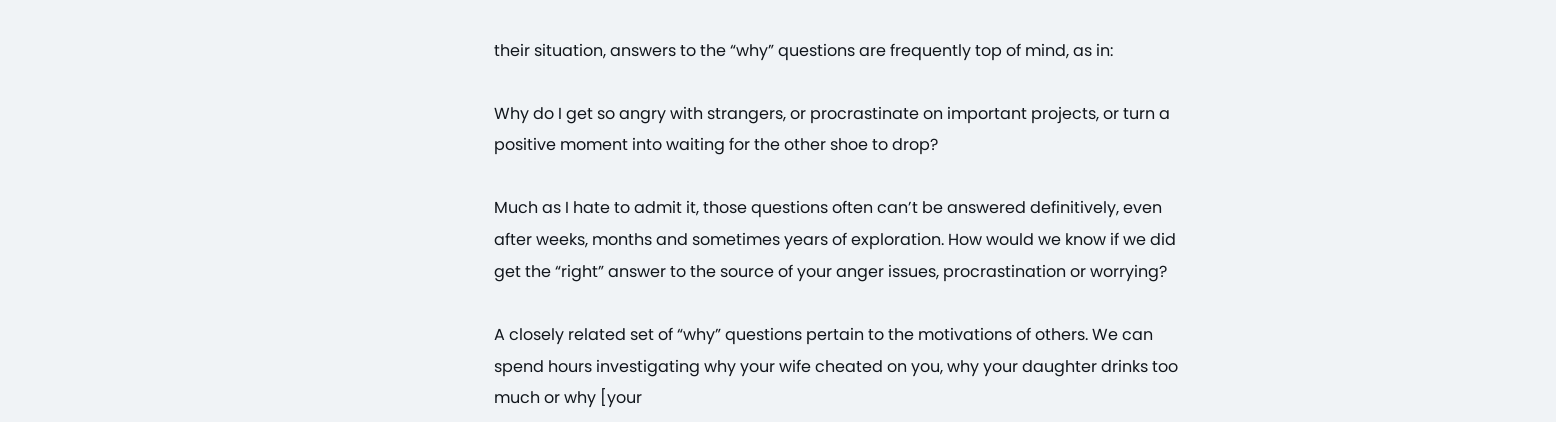their situation, answers to the “why” questions are frequently top of mind, as in:

Why do I get so angry with strangers, or procrastinate on important projects, or turn a positive moment into waiting for the other shoe to drop?

Much as I hate to admit it, those questions often can’t be answered definitively, even after weeks, months and sometimes years of exploration. How would we know if we did get the “right” answer to the source of your anger issues, procrastination or worrying?

A closely related set of “why” questions pertain to the motivations of others. We can spend hours investigating why your wife cheated on you, why your daughter drinks too much or why [your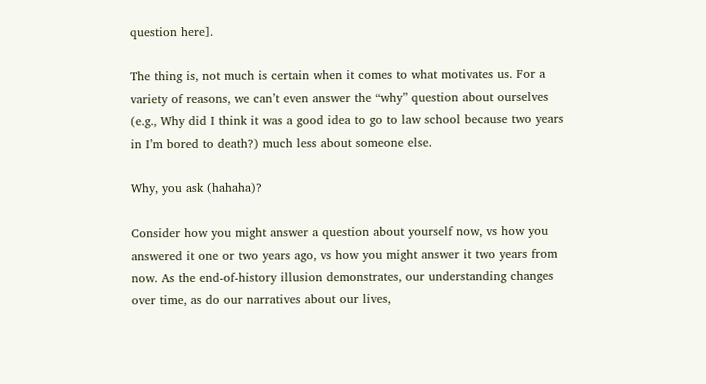question here].

The thing is, not much is certain when it comes to what motivates us. For a variety of reasons, we can’t even answer the “why” question about ourselves (e.g., Why did I think it was a good idea to go to law school because two years in I’m bored to death?) much less about someone else.

Why, you ask (hahaha)?

Consider how you might answer a question about yourself now, vs how you answered it one or two years ago, vs how you might answer it two years from now. As the end-of-history illusion demonstrates, our understanding changes over time, as do our narratives about our lives,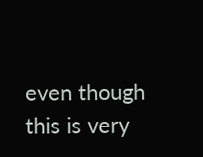even though this is very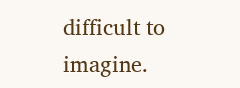difficult to imagine.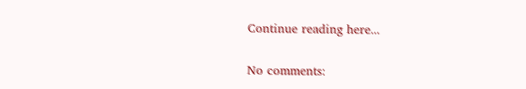Continue reading here...

No comments: